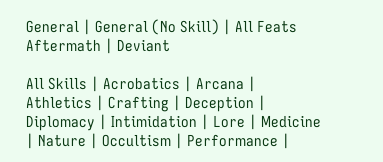General | General (No Skill) | All Feats
Aftermath | Deviant

All Skills | Acrobatics | Arcana | Athletics | Crafting | Deception | Diplomacy | Intimidation | Lore | Medicine | Nature | Occultism | Performance |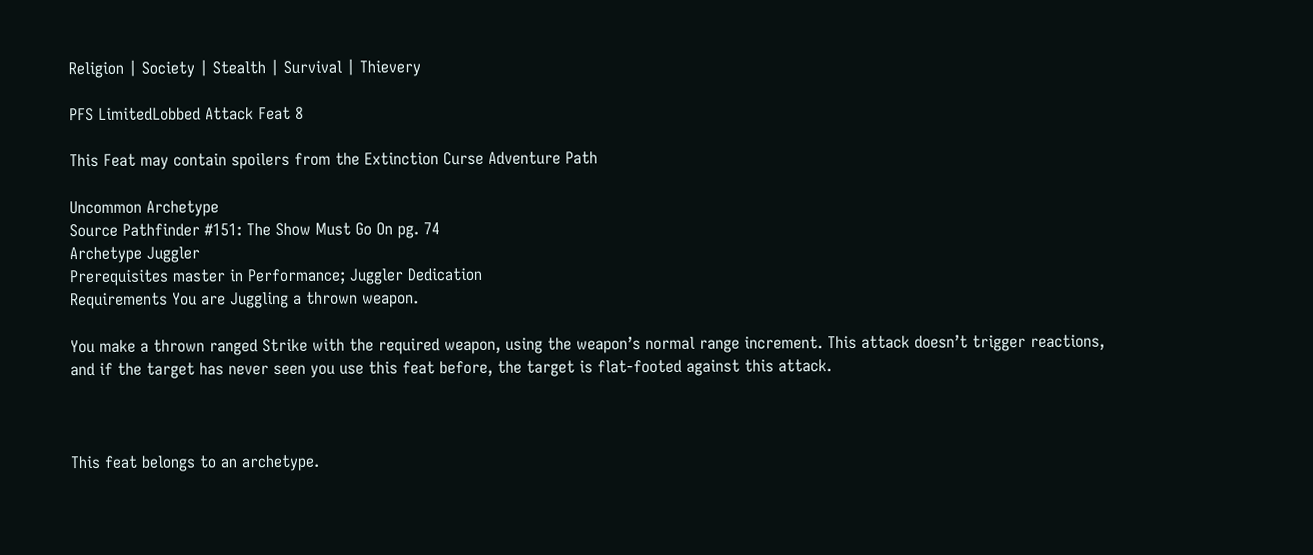Religion | Society | Stealth | Survival | Thievery

PFS LimitedLobbed Attack Feat 8

This Feat may contain spoilers from the Extinction Curse Adventure Path

Uncommon Archetype
Source Pathfinder #151: The Show Must Go On pg. 74
Archetype Juggler
Prerequisites master in Performance; Juggler Dedication
Requirements You are Juggling a thrown weapon.

You make a thrown ranged Strike with the required weapon, using the weapon’s normal range increment. This attack doesn’t trigger reactions, and if the target has never seen you use this feat before, the target is flat-footed against this attack.



This feat belongs to an archetype.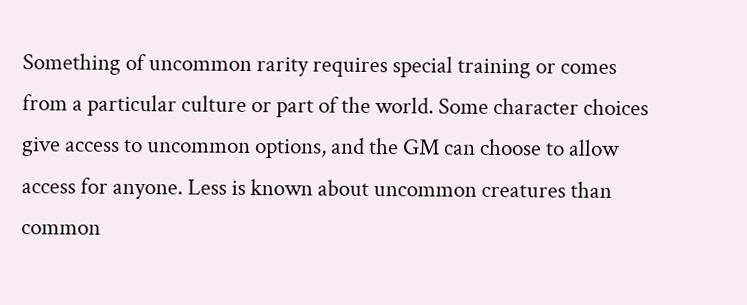Something of uncommon rarity requires special training or comes from a particular culture or part of the world. Some character choices give access to uncommon options, and the GM can choose to allow access for anyone. Less is known about uncommon creatures than common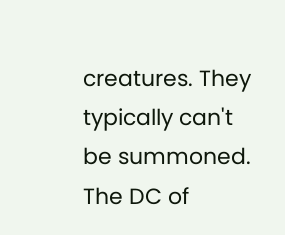creatures. They typically can't be summoned. The DC of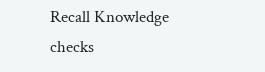Recall Knowledge checks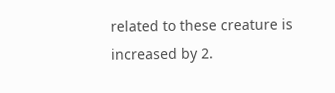related to these creature is increased by 2.